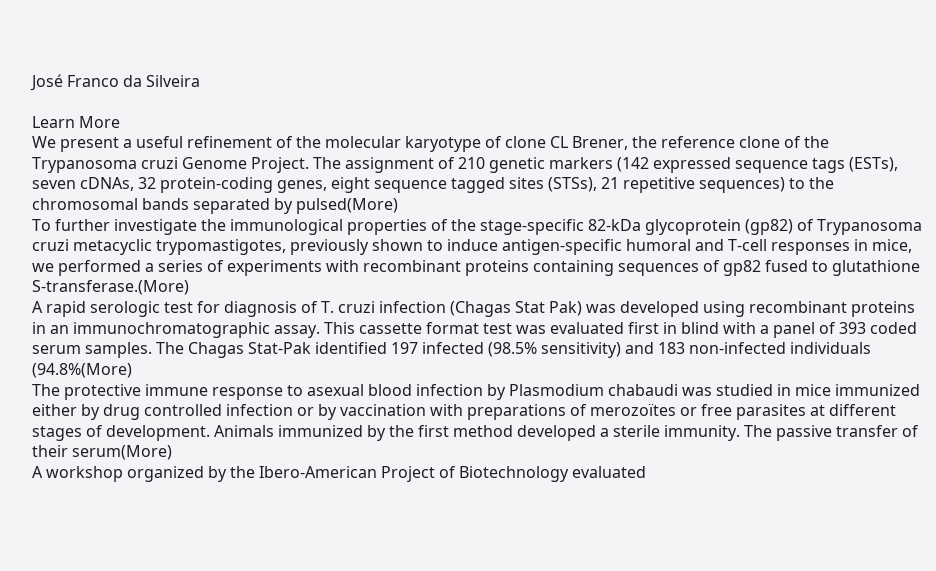José Franco da Silveira

Learn More
We present a useful refinement of the molecular karyotype of clone CL Brener, the reference clone of the Trypanosoma cruzi Genome Project. The assignment of 210 genetic markers (142 expressed sequence tags (ESTs), seven cDNAs, 32 protein-coding genes, eight sequence tagged sites (STSs), 21 repetitive sequences) to the chromosomal bands separated by pulsed(More)
To further investigate the immunological properties of the stage-specific 82-kDa glycoprotein (gp82) of Trypanosoma cruzi metacyclic trypomastigotes, previously shown to induce antigen-specific humoral and T-cell responses in mice, we performed a series of experiments with recombinant proteins containing sequences of gp82 fused to glutathione S-transferase.(More)
A rapid serologic test for diagnosis of T. cruzi infection (Chagas Stat Pak) was developed using recombinant proteins in an immunochromatographic assay. This cassette format test was evaluated first in blind with a panel of 393 coded serum samples. The Chagas Stat-Pak identified 197 infected (98.5% sensitivity) and 183 non-infected individuals (94.8%(More)
The protective immune response to asexual blood infection by Plasmodium chabaudi was studied in mice immunized either by drug controlled infection or by vaccination with preparations of merozoïtes or free parasites at different stages of development. Animals immunized by the first method developed a sterile immunity. The passive transfer of their serum(More)
A workshop organized by the Ibero-American Project of Biotechnology evaluated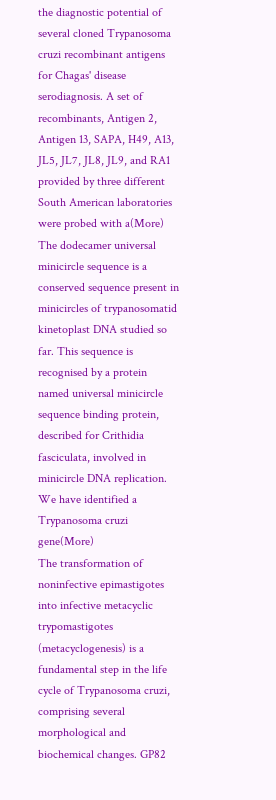the diagnostic potential of several cloned Trypanosoma cruzi recombinant antigens for Chagas' disease serodiagnosis. A set of recombinants, Antigen 2, Antigen 13, SAPA, H49, A13, JL5, JL7, JL8, JL9, and RA1 provided by three different South American laboratories were probed with a(More)
The dodecamer universal minicircle sequence is a conserved sequence present in minicircles of trypanosomatid kinetoplast DNA studied so far. This sequence is recognised by a protein named universal minicircle sequence binding protein, described for Crithidia fasciculata, involved in minicircle DNA replication. We have identified a Trypanosoma cruzi gene(More)
The transformation of noninfective epimastigotes into infective metacyclic trypomastigotes (metacyclogenesis) is a fundamental step in the life cycle of Trypanosoma cruzi, comprising several morphological and biochemical changes. GP82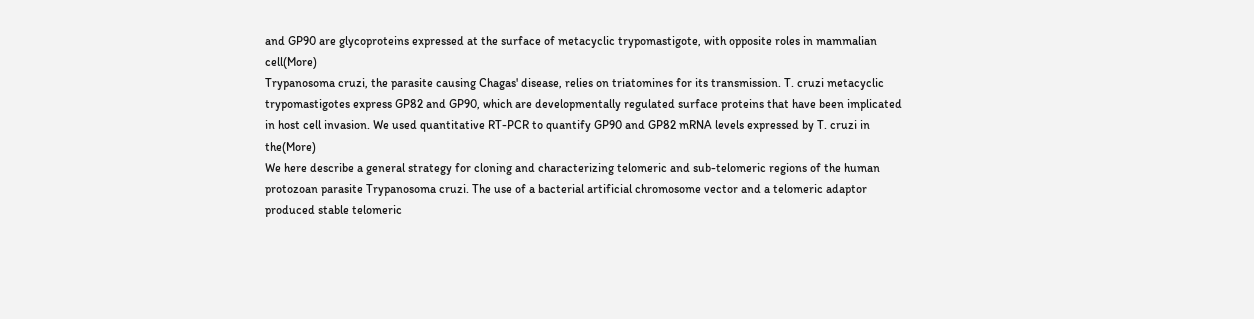and GP90 are glycoproteins expressed at the surface of metacyclic trypomastigote, with opposite roles in mammalian cell(More)
Trypanosoma cruzi, the parasite causing Chagas' disease, relies on triatomines for its transmission. T. cruzi metacyclic trypomastigotes express GP82 and GP90, which are developmentally regulated surface proteins that have been implicated in host cell invasion. We used quantitative RT-PCR to quantify GP90 and GP82 mRNA levels expressed by T. cruzi in the(More)
We here describe a general strategy for cloning and characterizing telomeric and sub-telomeric regions of the human protozoan parasite Trypanosoma cruzi. The use of a bacterial artificial chromosome vector and a telomeric adaptor produced stable telomeric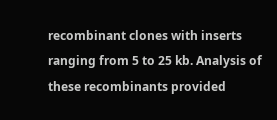recombinant clones with inserts ranging from 5 to 25 kb. Analysis of these recombinants provided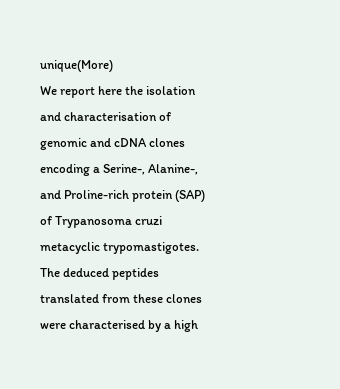unique(More)
We report here the isolation and characterisation of genomic and cDNA clones encoding a Serine-, Alanine-, and Proline-rich protein (SAP) of Trypanosoma cruzi metacyclic trypomastigotes. The deduced peptides translated from these clones were characterised by a high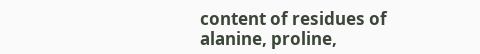content of residues of alanine, proline,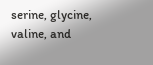serine, glycine, valine, and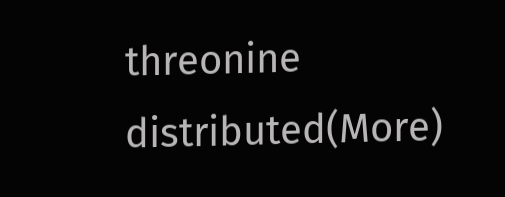threonine distributed(More)